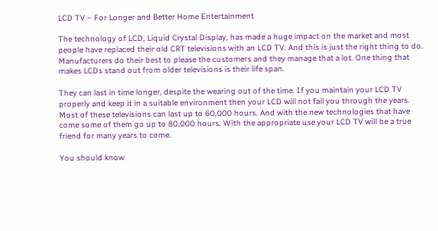LCD TV – For Longer and Better Home Entertainment

The technology of LCD, Liquid Crystal Display, has made a huge impact on the market and most people have replaced their old CRT televisions with an LCD TV. And this is just the right thing to do. Manufacturers do their best to please the customers and they manage that a lot. One thing that makes LCDs stand out from older televisions is their life span.

They can last in time longer, despite the wearing out of the time. If you maintain your LCD TV properly and keep it in a suitable environment then your LCD will not fail you through the years. Most of these televisions can last up to 60,000 hours. And with the new technologies that have come some of them go up to 80,000 hours. With the appropriate use your LCD TV will be a true friend for many years to come.

You should know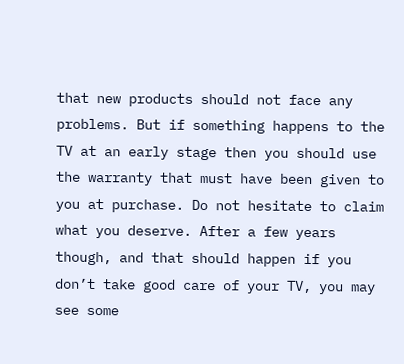that new products should not face any problems. But if something happens to the TV at an early stage then you should use the warranty that must have been given to you at purchase. Do not hesitate to claim what you deserve. After a few years though, and that should happen if you don’t take good care of your TV, you may see some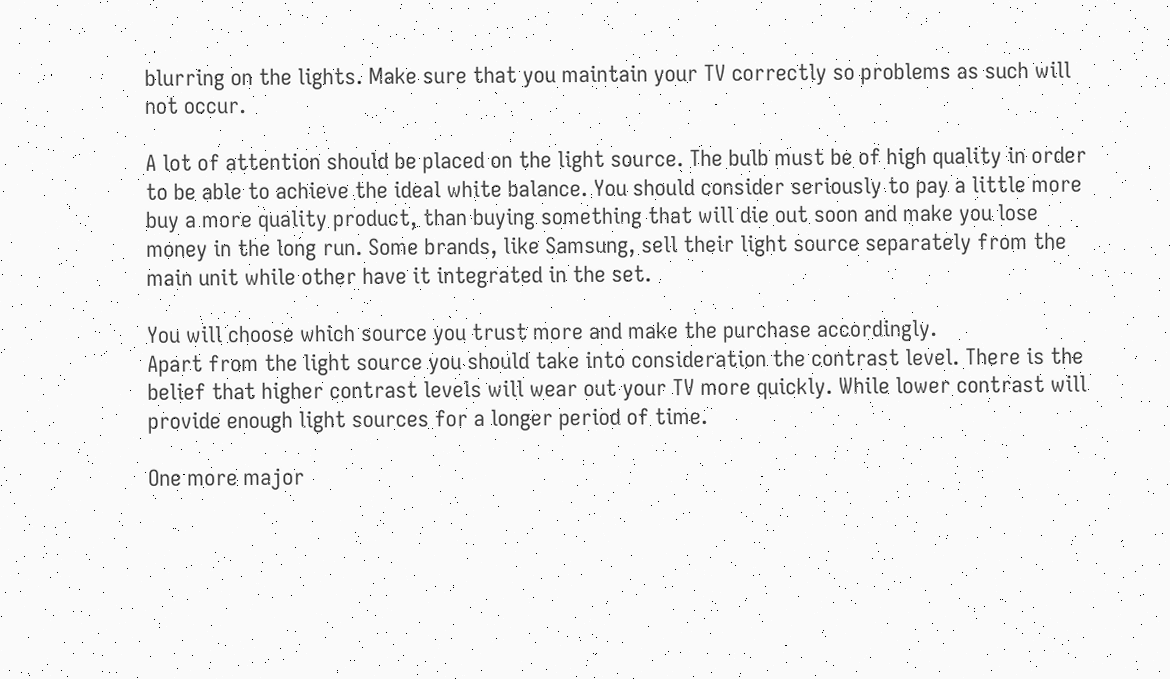blurring on the lights. Make sure that you maintain your TV correctly so problems as such will not occur.

A lot of attention should be placed on the light source. The bulb must be of high quality in order to be able to achieve the ideal white balance. You should consider seriously to pay a little more buy a more quality product, than buying something that will die out soon and make you lose money in the long run. Some brands, like Samsung, sell their light source separately from the main unit while other have it integrated in the set.

You will choose which source you trust more and make the purchase accordingly.
Apart from the light source you should take into consideration the contrast level. There is the belief that higher contrast levels will wear out your TV more quickly. While lower contrast will provide enough light sources for a longer period of time.

One more major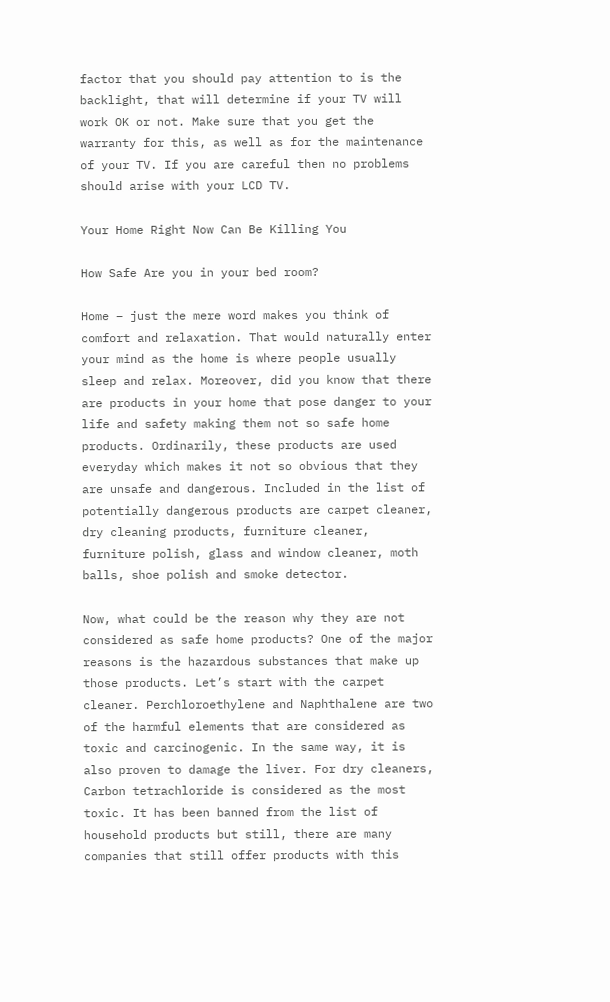factor that you should pay attention to is the backlight, that will determine if your TV will work OK or not. Make sure that you get the warranty for this, as well as for the maintenance of your TV. If you are careful then no problems should arise with your LCD TV.

Your Home Right Now Can Be Killing You

How Safe Are you in your bed room?

Home – just the mere word makes you think of comfort and relaxation. That would naturally enter your mind as the home is where people usually sleep and relax. Moreover, did you know that there are products in your home that pose danger to your life and safety making them not so safe home products. Ordinarily, these products are used everyday which makes it not so obvious that they are unsafe and dangerous. Included in the list of potentially dangerous products are carpet cleaner, dry cleaning products, furniture cleaner, furniture polish, glass and window cleaner, moth balls, shoe polish and smoke detector.

Now, what could be the reason why they are not considered as safe home products? One of the major reasons is the hazardous substances that make up those products. Let’s start with the carpet cleaner. Perchloroethylene and Naphthalene are two of the harmful elements that are considered as toxic and carcinogenic. In the same way, it is also proven to damage the liver. For dry cleaners, Carbon tetrachloride is considered as the most toxic. It has been banned from the list of household products but still, there are many companies that still offer products with this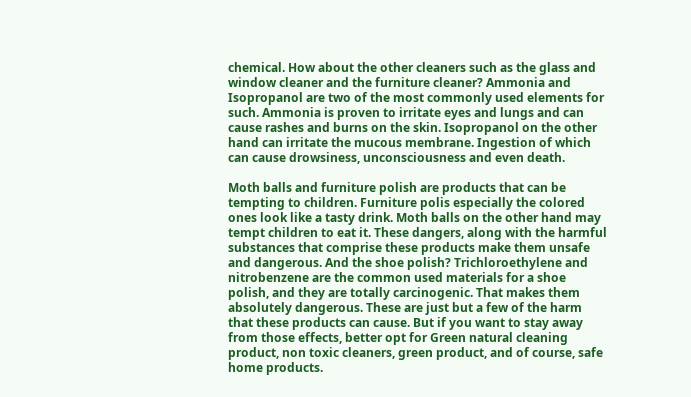chemical. How about the other cleaners such as the glass and window cleaner and the furniture cleaner? Ammonia and Isopropanol are two of the most commonly used elements for such. Ammonia is proven to irritate eyes and lungs and can cause rashes and burns on the skin. Isopropanol on the other hand can irritate the mucous membrane. Ingestion of which can cause drowsiness, unconsciousness and even death.

Moth balls and furniture polish are products that can be tempting to children. Furniture polis especially the colored ones look like a tasty drink. Moth balls on the other hand may tempt children to eat it. These dangers, along with the harmful substances that comprise these products make them unsafe and dangerous. And the shoe polish? Trichloroethylene and nitrobenzene are the common used materials for a shoe polish, and they are totally carcinogenic. That makes them absolutely dangerous. These are just but a few of the harm that these products can cause. But if you want to stay away from those effects, better opt for Green natural cleaning product, non toxic cleaners, green product, and of course, safe home products.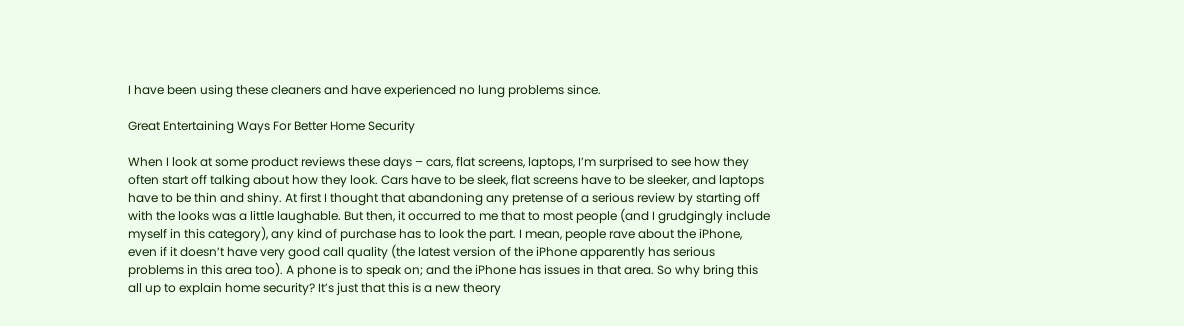I have been using these cleaners and have experienced no lung problems since.

Great Entertaining Ways For Better Home Security

When I look at some product reviews these days – cars, flat screens, laptops, I’m surprised to see how they often start off talking about how they look. Cars have to be sleek, flat screens have to be sleeker, and laptops have to be thin and shiny. At first I thought that abandoning any pretense of a serious review by starting off with the looks was a little laughable. But then, it occurred to me that to most people (and I grudgingly include myself in this category), any kind of purchase has to look the part. I mean, people rave about the iPhone, even if it doesn’t have very good call quality (the latest version of the iPhone apparently has serious problems in this area too). A phone is to speak on; and the iPhone has issues in that area. So why bring this all up to explain home security? It’s just that this is a new theory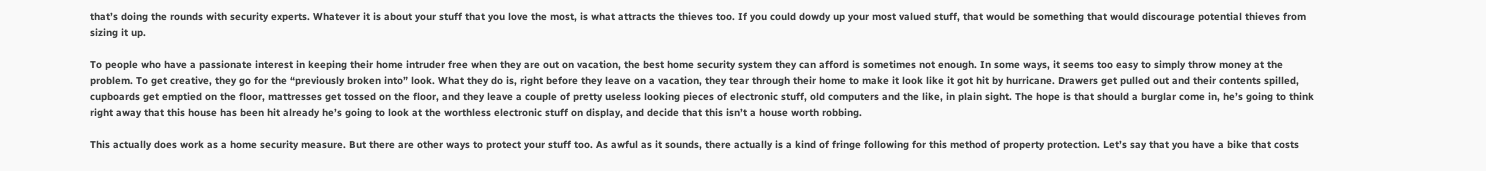that’s doing the rounds with security experts. Whatever it is about your stuff that you love the most, is what attracts the thieves too. If you could dowdy up your most valued stuff, that would be something that would discourage potential thieves from sizing it up.

To people who have a passionate interest in keeping their home intruder free when they are out on vacation, the best home security system they can afford is sometimes not enough. In some ways, it seems too easy to simply throw money at the problem. To get creative, they go for the “previously broken into” look. What they do is, right before they leave on a vacation, they tear through their home to make it look like it got hit by hurricane. Drawers get pulled out and their contents spilled, cupboards get emptied on the floor, mattresses get tossed on the floor, and they leave a couple of pretty useless looking pieces of electronic stuff, old computers and the like, in plain sight. The hope is that should a burglar come in, he’s going to think right away that this house has been hit already he’s going to look at the worthless electronic stuff on display, and decide that this isn’t a house worth robbing.

This actually does work as a home security measure. But there are other ways to protect your stuff too. As awful as it sounds, there actually is a kind of fringe following for this method of property protection. Let’s say that you have a bike that costs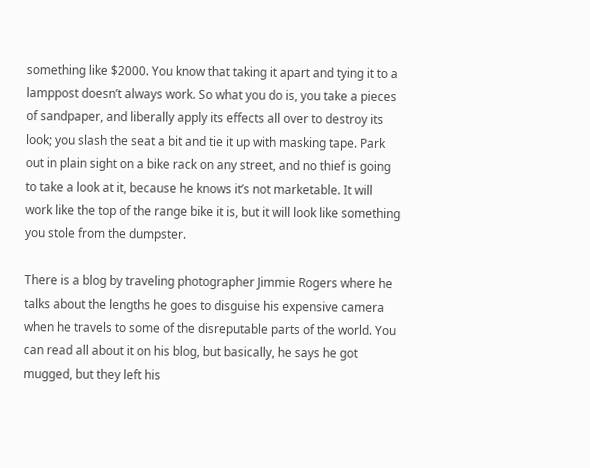something like $2000. You know that taking it apart and tying it to a lamppost doesn’t always work. So what you do is, you take a pieces of sandpaper, and liberally apply its effects all over to destroy its look; you slash the seat a bit and tie it up with masking tape. Park out in plain sight on a bike rack on any street, and no thief is going to take a look at it, because he knows it’s not marketable. It will work like the top of the range bike it is, but it will look like something you stole from the dumpster.

There is a blog by traveling photographer Jimmie Rogers where he talks about the lengths he goes to disguise his expensive camera when he travels to some of the disreputable parts of the world. You can read all about it on his blog, but basically, he says he got mugged, but they left his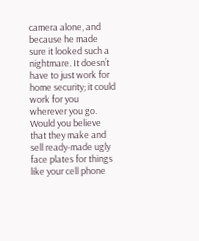camera alone, and because he made sure it looked such a nightmare. It doesn’t have to just work for home security; it could work for you wherever you go. Would you believe that they make and sell ready-made ugly face plates for things like your cell phone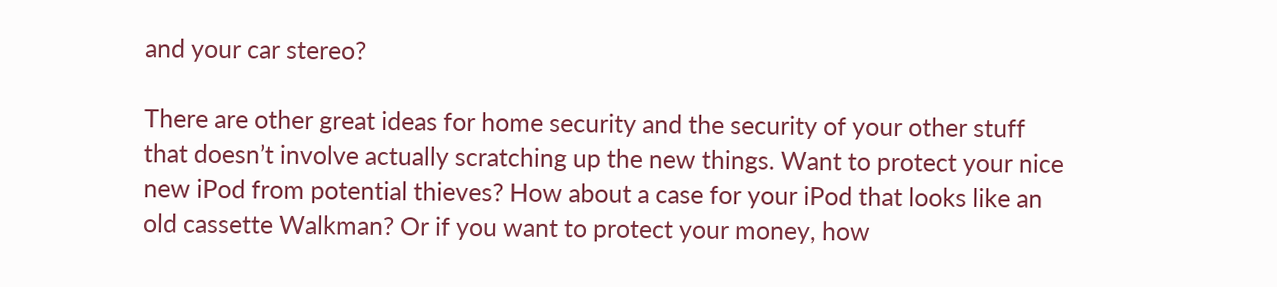and your car stereo?

There are other great ideas for home security and the security of your other stuff that doesn’t involve actually scratching up the new things. Want to protect your nice new iPod from potential thieves? How about a case for your iPod that looks like an old cassette Walkman? Or if you want to protect your money, how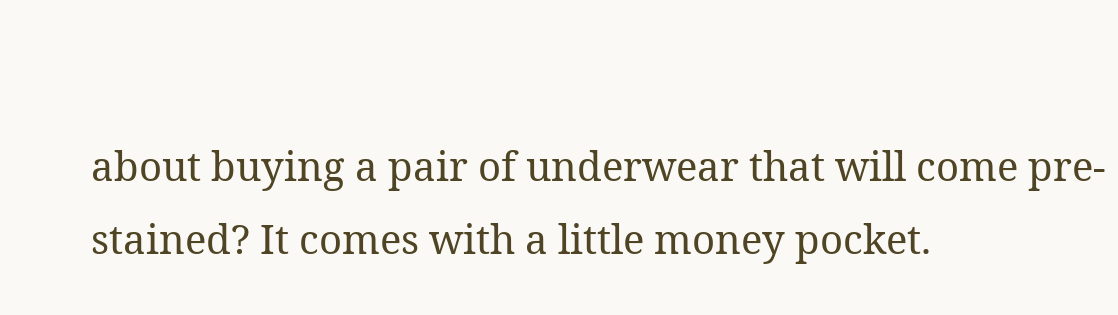about buying a pair of underwear that will come pre-stained? It comes with a little money pocket.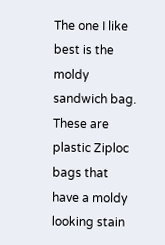The one I like best is the moldy sandwich bag. These are plastic Ziploc bags that have a moldy looking stain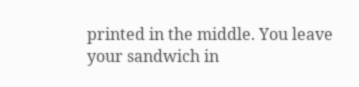printed in the middle. You leave your sandwich in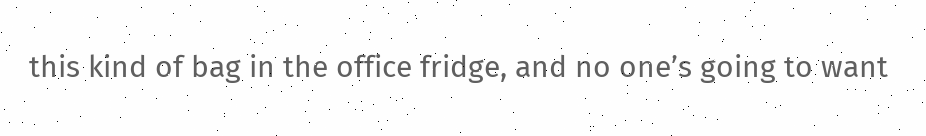this kind of bag in the office fridge, and no one’s going to want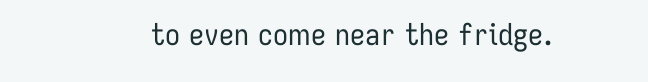to even come near the fridge.